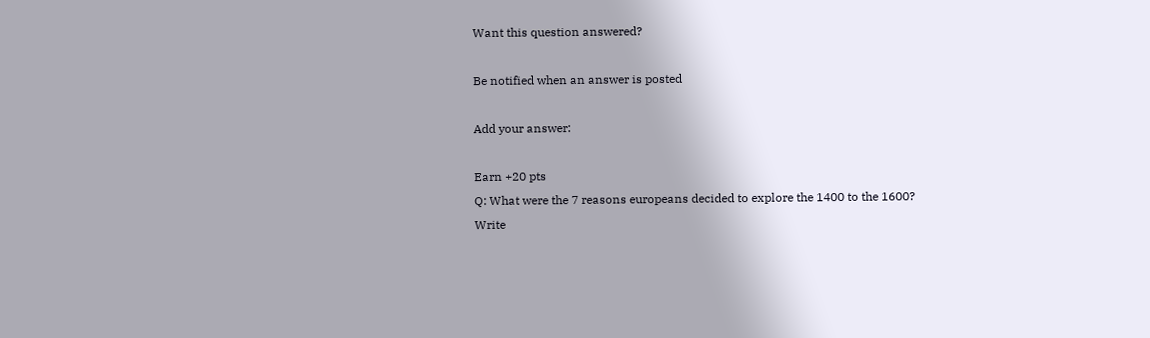Want this question answered?

Be notified when an answer is posted

Add your answer:

Earn +20 pts
Q: What were the 7 reasons europeans decided to explore the 1400 to the 1600?
Write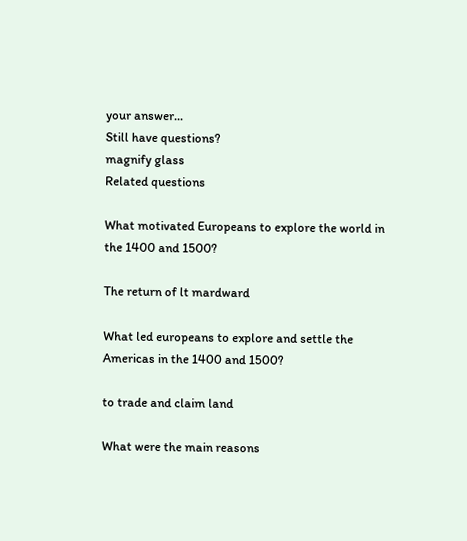your answer...
Still have questions?
magnify glass
Related questions

What motivated Europeans to explore the world in the 1400 and 1500?

The return of lt mardward

What led europeans to explore and settle the Americas in the 1400 and 1500?

to trade and claim land

What were the main reasons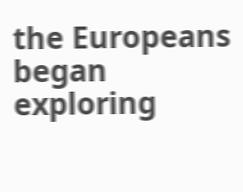the Europeans began exploring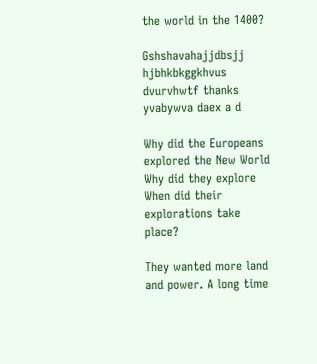the world in the 1400?

Gshshavahajjdbsjj hjbhkbkggkhvus dvurvhwtf thanks yvabywva daex a d

Why did the Europeans explored the New World Why did they explore When did their explorations take place?

They wanted more land and power. A long time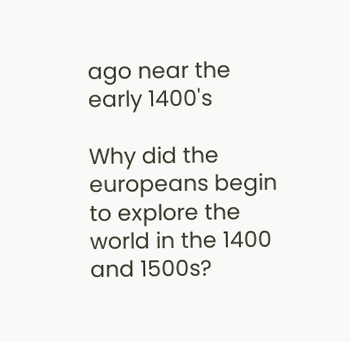ago near the early 1400's

Why did the europeans begin to explore the world in the 1400 and 1500s?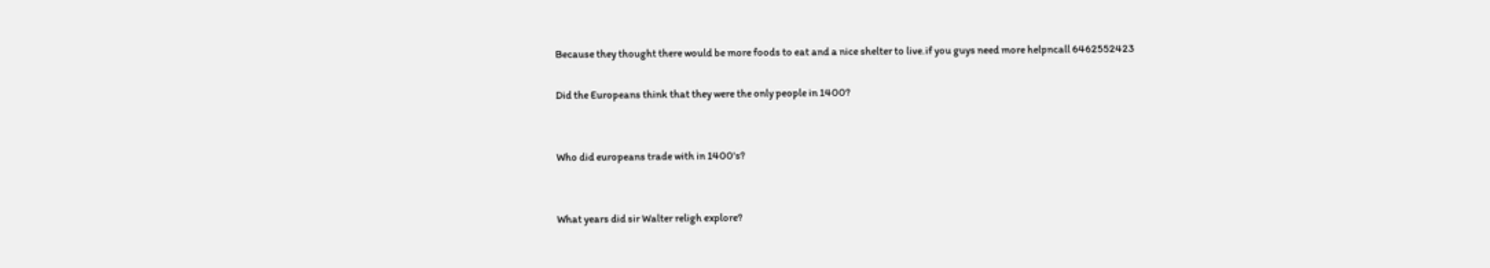Because they thought there would be more foods to eat and a nice shelter to live.if you guys need more helpncall 6462552423

Did the Europeans think that they were the only people in 1400?


Who did europeans trade with in 1400's?


What years did sir Walter religh explore?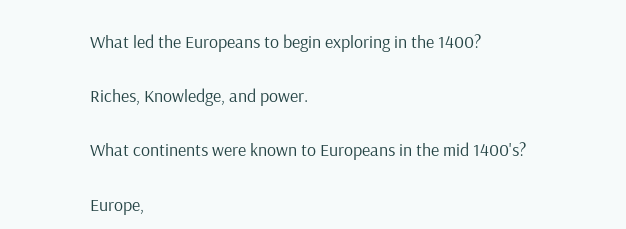What led the Europeans to begin exploring in the 1400?

Riches, Knowledge, and power.

What continents were known to Europeans in the mid 1400's?

Europe,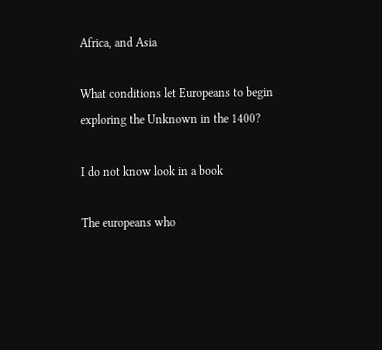Africa, and Asia

What conditions let Europeans to begin exploring the Unknown in the 1400?

I do not know look in a book

The europeans who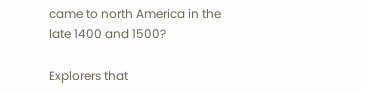came to north America in the late 1400 and 1500?

Explorers that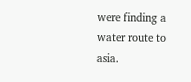were finding a water route to asia.